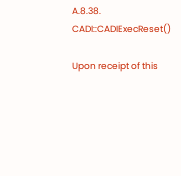A.8.38. CADI::CADIExecReset()

Upon receipt of this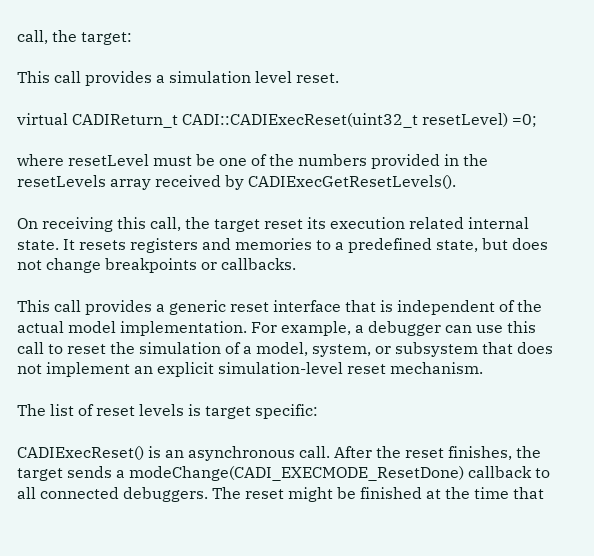call, the target:

This call provides a simulation level reset.

virtual CADIReturn_t CADI::CADIExecReset(uint32_t resetLevel) =0;

where resetLevel must be one of the numbers provided in the resetLevels array received by CADIExecGetResetLevels().

On receiving this call, the target reset its execution related internal state. It resets registers and memories to a predefined state, but does not change breakpoints or callbacks.

This call provides a generic reset interface that is independent of the actual model implementation. For example, a debugger can use this call to reset the simulation of a model, system, or subsystem that does not implement an explicit simulation-level reset mechanism.

The list of reset levels is target specific:

CADIExecReset() is an asynchronous call. After the reset finishes, the target sends a modeChange(CADI_EXECMODE_ResetDone) callback to all connected debuggers. The reset might be finished at the time that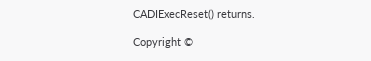CADIExecReset() returns.

Copyright ©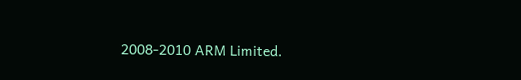2008-2010 ARM Limited.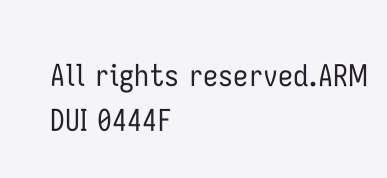All rights reserved.ARM DUI 0444F